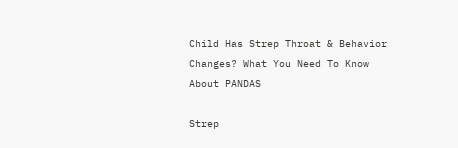Child Has Strep Throat & Behavior Changes? What You Need To Know About PANDAS

Strep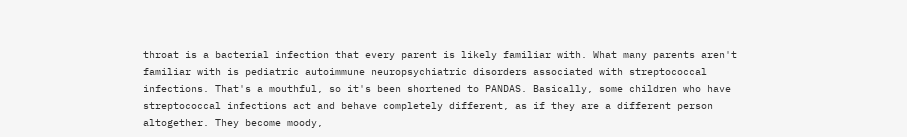throat is a bacterial infection that every parent is likely familiar with. What many parents aren't familiar with is pediatric autoimmune neuropsychiatric disorders associated with streptococcal infections. That's a mouthful, so it's been shortened to PANDAS. Basically, some children who have streptococcal infections act and behave completely different, as if they are a different person altogether. They become moody,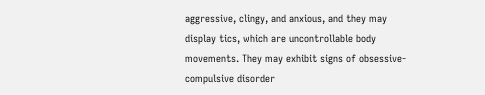aggressive, clingy, and anxious, and they may display tics, which are uncontrollable body movements. They may exhibit signs of obsessive-compulsive disorder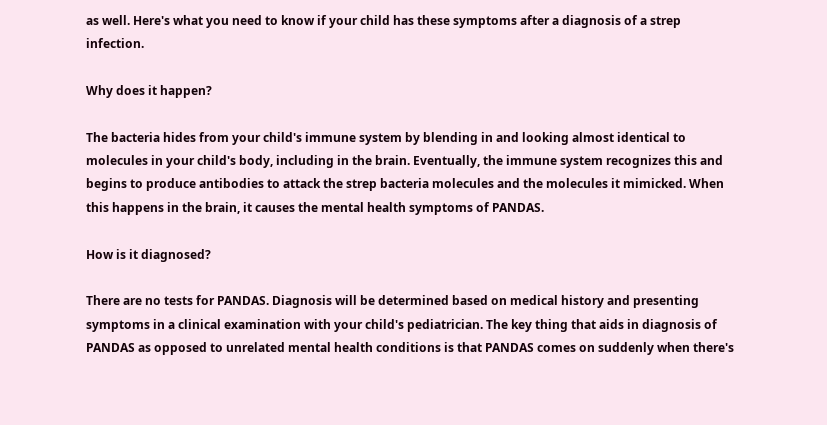as well. Here's what you need to know if your child has these symptoms after a diagnosis of a strep infection.

Why does it happen?

The bacteria hides from your child's immune system by blending in and looking almost identical to molecules in your child's body, including in the brain. Eventually, the immune system recognizes this and begins to produce antibodies to attack the strep bacteria molecules and the molecules it mimicked. When this happens in the brain, it causes the mental health symptoms of PANDAS.

How is it diagnosed?

There are no tests for PANDAS. Diagnosis will be determined based on medical history and presenting symptoms in a clinical examination with your child's pediatrician. The key thing that aids in diagnosis of PANDAS as opposed to unrelated mental health conditions is that PANDAS comes on suddenly when there's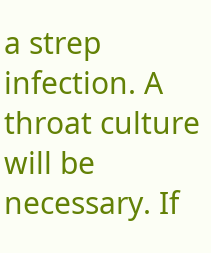a strep infection. A throat culture will be necessary. If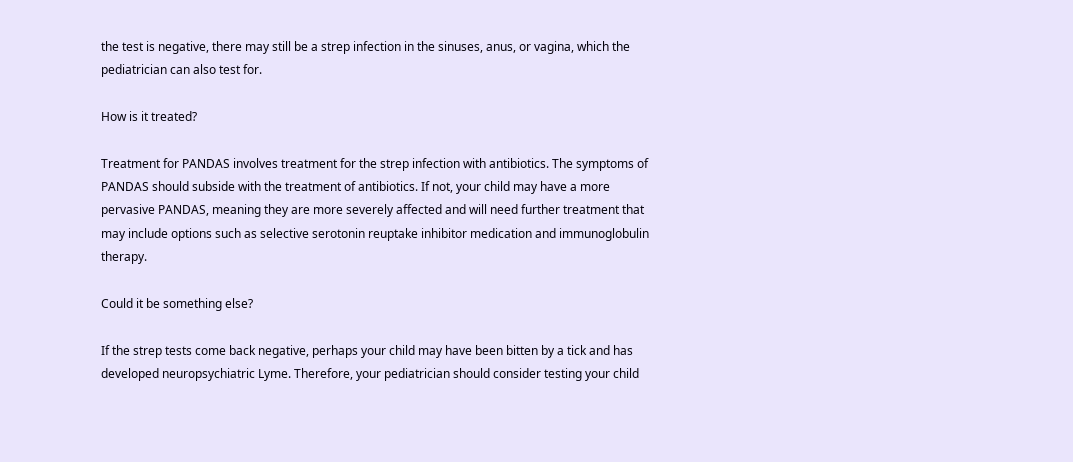the test is negative, there may still be a strep infection in the sinuses, anus, or vagina, which the pediatrician can also test for.

How is it treated?

Treatment for PANDAS involves treatment for the strep infection with antibiotics. The symptoms of PANDAS should subside with the treatment of antibiotics. If not, your child may have a more pervasive PANDAS, meaning they are more severely affected and will need further treatment that may include options such as selective serotonin reuptake inhibitor medication and immunoglobulin therapy.

Could it be something else?

If the strep tests come back negative, perhaps your child may have been bitten by a tick and has developed neuropsychiatric Lyme. Therefore, your pediatrician should consider testing your child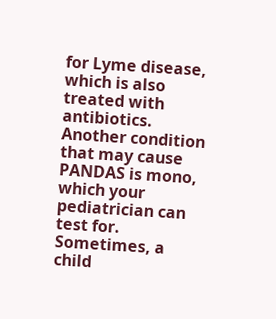for Lyme disease, which is also treated with antibiotics. Another condition that may cause PANDAS is mono, which your pediatrician can test for. Sometimes, a child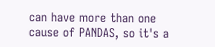can have more than one cause of PANDAS, so it's a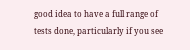good idea to have a full range of tests done, particularly if you see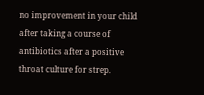no improvement in your child after taking a course of antibiotics after a positive throat culture for strep.